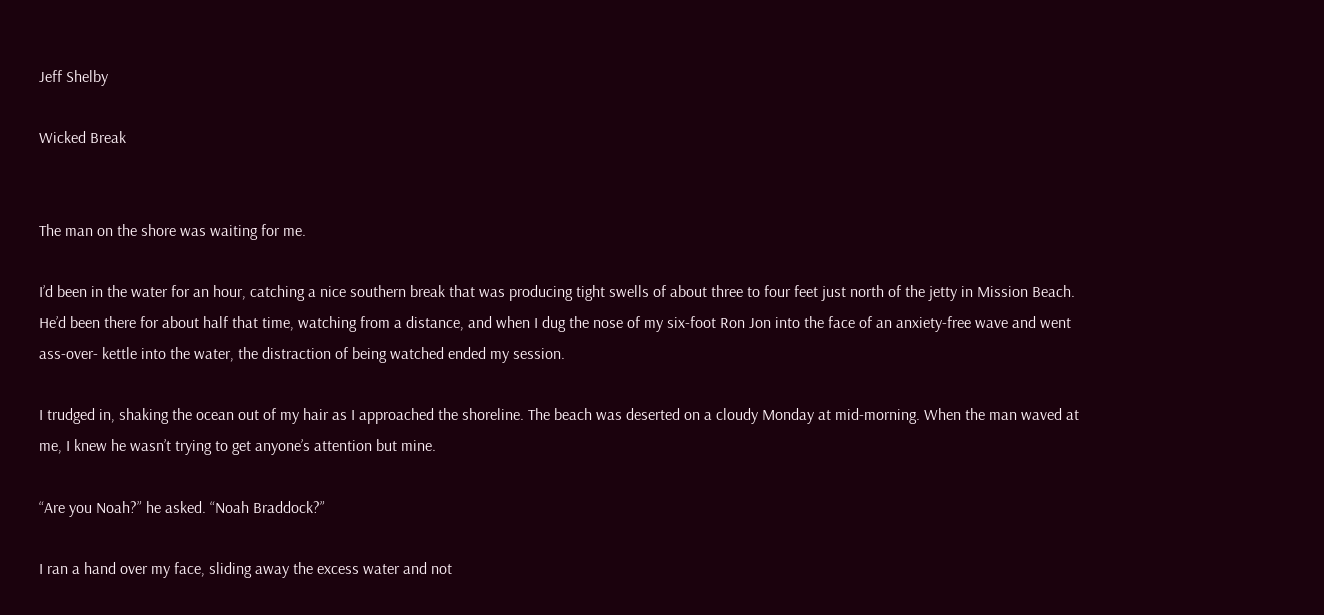Jeff Shelby

Wicked Break


The man on the shore was waiting for me.

I’d been in the water for an hour, catching a nice southern break that was producing tight swells of about three to four feet just north of the jetty in Mission Beach. He’d been there for about half that time, watching from a distance, and when I dug the nose of my six-foot Ron Jon into the face of an anxiety-free wave and went ass-over- kettle into the water, the distraction of being watched ended my session.

I trudged in, shaking the ocean out of my hair as I approached the shoreline. The beach was deserted on a cloudy Monday at mid-morning. When the man waved at me, I knew he wasn’t trying to get anyone’s attention but mine.

“Are you Noah?” he asked. “Noah Braddock?”

I ran a hand over my face, sliding away the excess water and not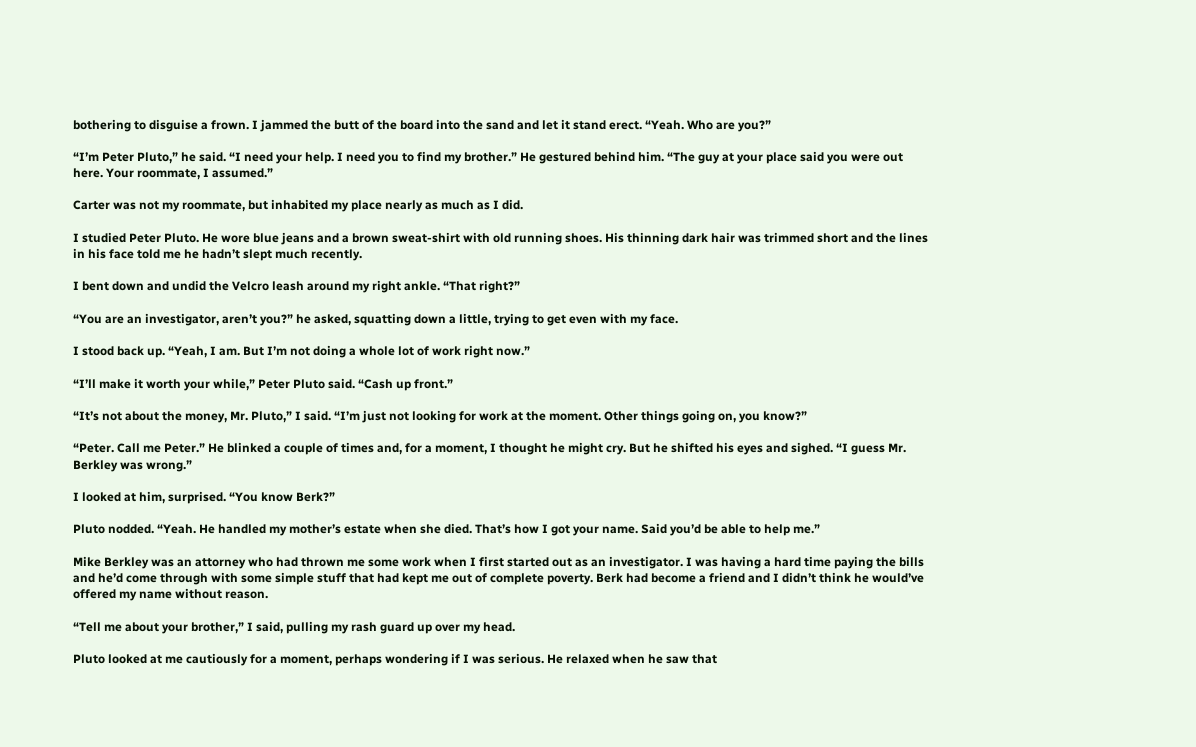bothering to disguise a frown. I jammed the butt of the board into the sand and let it stand erect. “Yeah. Who are you?”

“I’m Peter Pluto,” he said. “I need your help. I need you to find my brother.” He gestured behind him. “The guy at your place said you were out here. Your roommate, I assumed.”

Carter was not my roommate, but inhabited my place nearly as much as I did.

I studied Peter Pluto. He wore blue jeans and a brown sweat-shirt with old running shoes. His thinning dark hair was trimmed short and the lines in his face told me he hadn’t slept much recently.

I bent down and undid the Velcro leash around my right ankle. “That right?”

“You are an investigator, aren’t you?” he asked, squatting down a little, trying to get even with my face.

I stood back up. “Yeah, I am. But I’m not doing a whole lot of work right now.”

“I’ll make it worth your while,” Peter Pluto said. “Cash up front.”

“It’s not about the money, Mr. Pluto,” I said. “I’m just not looking for work at the moment. Other things going on, you know?”

“Peter. Call me Peter.” He blinked a couple of times and, for a moment, I thought he might cry. But he shifted his eyes and sighed. “I guess Mr. Berkley was wrong.”

I looked at him, surprised. “You know Berk?”

Pluto nodded. “Yeah. He handled my mother’s estate when she died. That’s how I got your name. Said you’d be able to help me.”

Mike Berkley was an attorney who had thrown me some work when I first started out as an investigator. I was having a hard time paying the bills and he’d come through with some simple stuff that had kept me out of complete poverty. Berk had become a friend and I didn’t think he would’ve offered my name without reason.

“Tell me about your brother,” I said, pulling my rash guard up over my head.

Pluto looked at me cautiously for a moment, perhaps wondering if I was serious. He relaxed when he saw that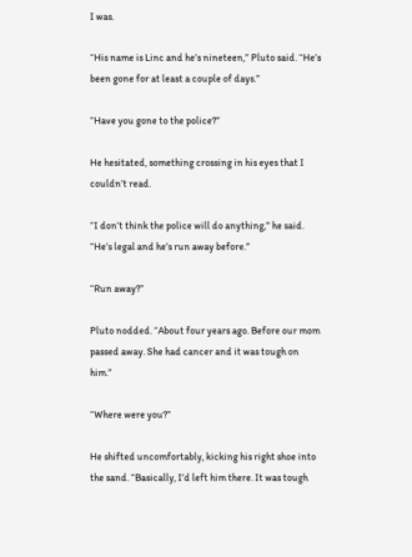I was.

“His name is Linc and he’s nineteen,” Pluto said. “He’s been gone for at least a couple of days.”

“Have you gone to the police?”

He hesitated, something crossing in his eyes that I couldn’t read.

“I don’t think the police will do anything,” he said. “He’s legal and he’s run away before.”

“Run away?”

Pluto nodded. “About four years ago. Before our mom passed away. She had cancer and it was tough on him.”

“Where were you?”

He shifted uncomfortably, kicking his right shoe into the sand. “Basically, I’d left him there. It was tough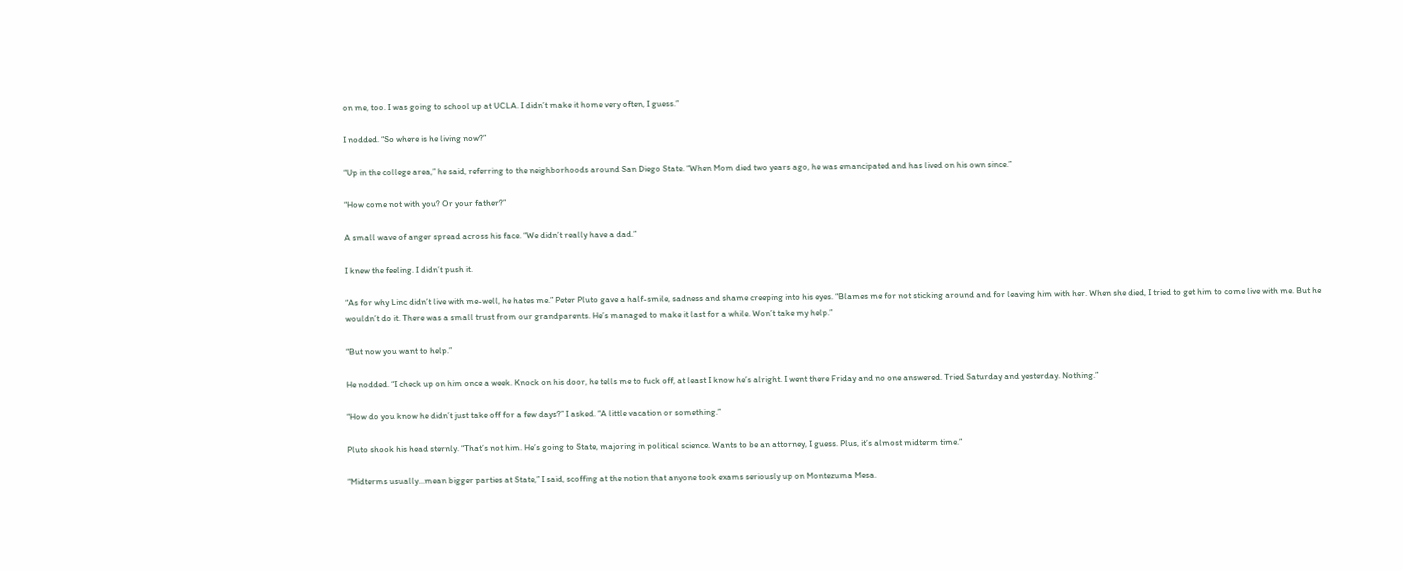on me, too. I was going to school up at UCLA. I didn’t make it home very often, I guess.”

I nodded. “So where is he living now?”

“Up in the college area,” he said, referring to the neighborhoods around San Diego State. “When Mom died two years ago, he was emancipated and has lived on his own since.”

“How come not with you? Or your father?”

A small wave of anger spread across his face. “We didn’t really have a dad.”

I knew the feeling. I didn’t push it.

“As for why Linc didn’t live with me-well, he hates me.” Peter Pluto gave a half-smile, sadness and shame creeping into his eyes. “Blames me for not sticking around and for leaving him with her. When she died, I tried to get him to come live with me. But he wouldn’t do it. There was a small trust from our grandparents. He’s managed to make it last for a while. Won’t take my help.”

“But now you want to help.”

He nodded. “I check up on him once a week. Knock on his door, he tells me to fuck off, at least I know he’s alright. I went there Friday and no one answered. Tried Saturday and yesterday. Nothing.”

“How do you know he didn’t just take off for a few days?” I asked. “A little vacation or something.”

Pluto shook his head sternly. “That’s not him. He’s going to State, majoring in political science. Wants to be an attorney, I guess. Plus, it’s almost midterm time.”

“Midterms usually…mean bigger parties at State,” I said, scoffing at the notion that anyone took exams seriously up on Montezuma Mesa.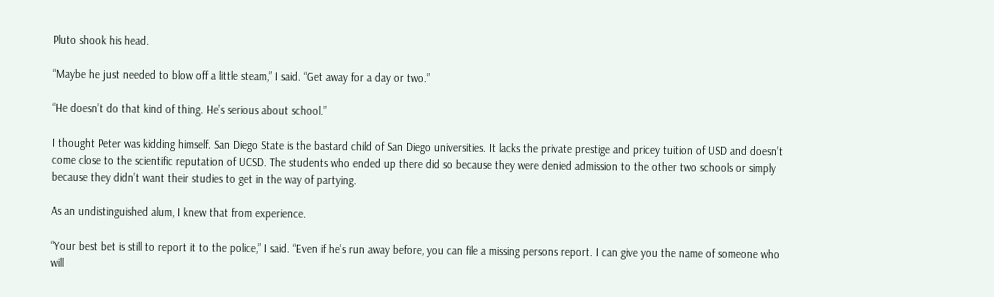Pluto shook his head.

“Maybe he just needed to blow off a little steam,” I said. “Get away for a day or two.”

“He doesn’t do that kind of thing. He’s serious about school.”

I thought Peter was kidding himself. San Diego State is the bastard child of San Diego universities. It lacks the private prestige and pricey tuition of USD and doesn’t come close to the scientific reputation of UCSD. The students who ended up there did so because they were denied admission to the other two schools or simply because they didn’t want their studies to get in the way of partying.

As an undistinguished alum, I knew that from experience.

“Your best bet is still to report it to the police,” I said. “Even if he’s run away before, you can file a missing persons report. I can give you the name of someone who will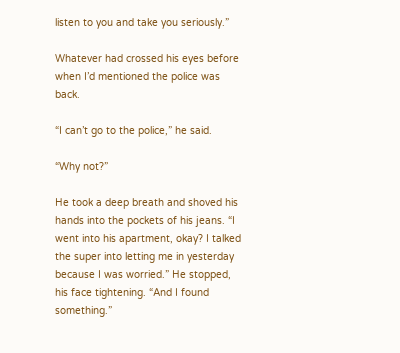listen to you and take you seriously.”

Whatever had crossed his eyes before when I’d mentioned the police was back.

“I can’t go to the police,” he said.

“Why not?”

He took a deep breath and shoved his hands into the pockets of his jeans. “I went into his apartment, okay? I talked the super into letting me in yesterday because I was worried.” He stopped, his face tightening. “And I found something.”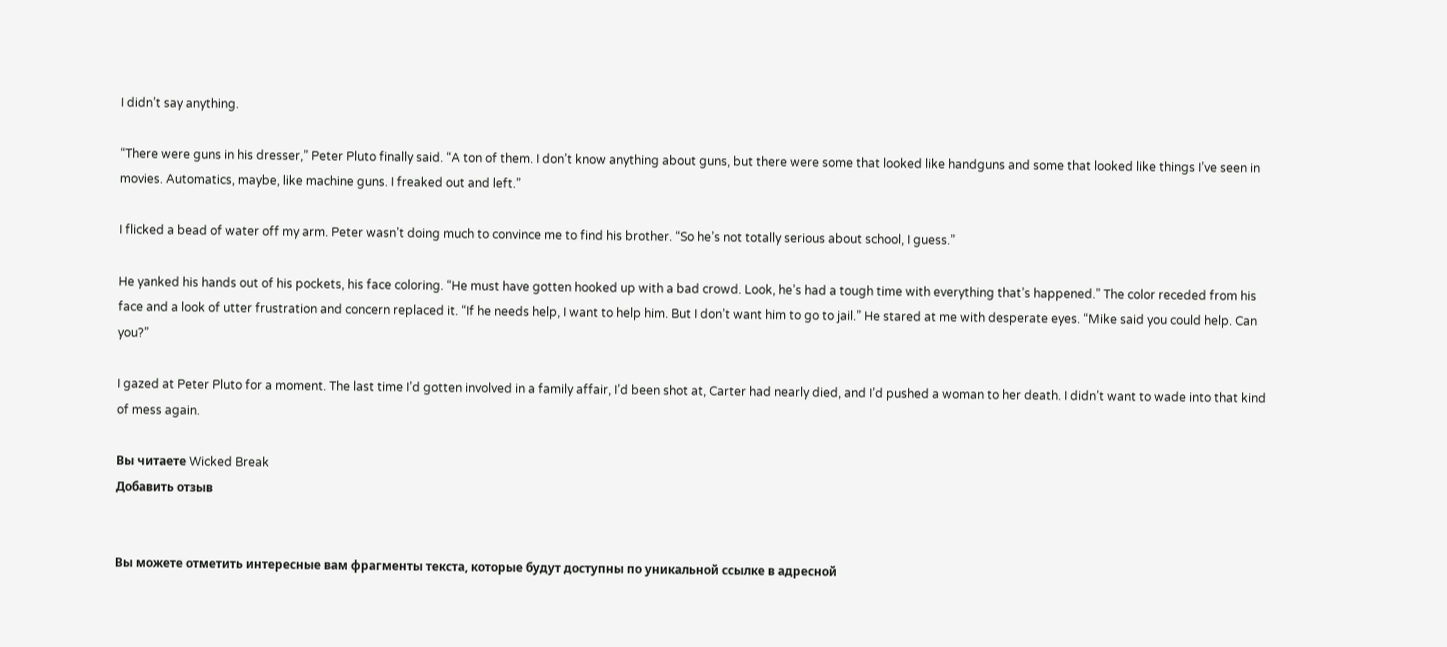I didn’t say anything.

“There were guns in his dresser,” Peter Pluto finally said. “A ton of them. I don’t know anything about guns, but there were some that looked like handguns and some that looked like things I’ve seen in movies. Automatics, maybe, like machine guns. I freaked out and left.”

I flicked a bead of water off my arm. Peter wasn’t doing much to convince me to find his brother. “So he’s not totally serious about school, I guess.”

He yanked his hands out of his pockets, his face coloring. “He must have gotten hooked up with a bad crowd. Look, he’s had a tough time with everything that’s happened.” The color receded from his face and a look of utter frustration and concern replaced it. “If he needs help, I want to help him. But I don’t want him to go to jail.” He stared at me with desperate eyes. “Mike said you could help. Can you?”

I gazed at Peter Pluto for a moment. The last time I’d gotten involved in a family affair, I’d been shot at, Carter had nearly died, and I’d pushed a woman to her death. I didn’t want to wade into that kind of mess again.

Вы читаете Wicked Break
Добавить отзыв


Вы можете отметить интересные вам фрагменты текста, которые будут доступны по уникальной ссылке в адресной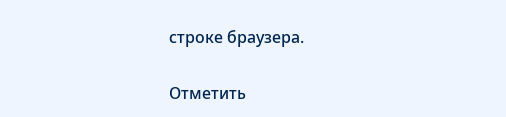строке браузера.

Отметить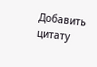Добавить цитату